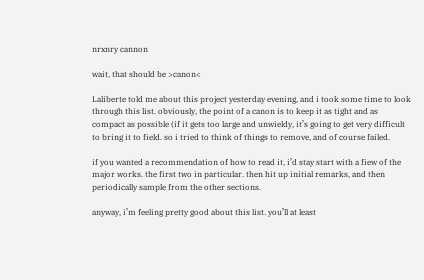nrxnry cannon

wait, that should be >canon<

Laliberte told me about this project yesterday evening, and i took some time to look through this list. obviously, the point of a canon is to keep it as tight and as compact as possible (if it gets too large and unwieldy, it’s going to get very difficult to bring it to field. so i tried to think of things to remove, and of course failed.

if you wanted a recommendation of how to read it, i’d stay start with a fiew of the major works. the first two in particular. then hit up initial remarks, and then periodically sample from the other sections.

anyway, i’m feeling pretty good about this list. you’ll at least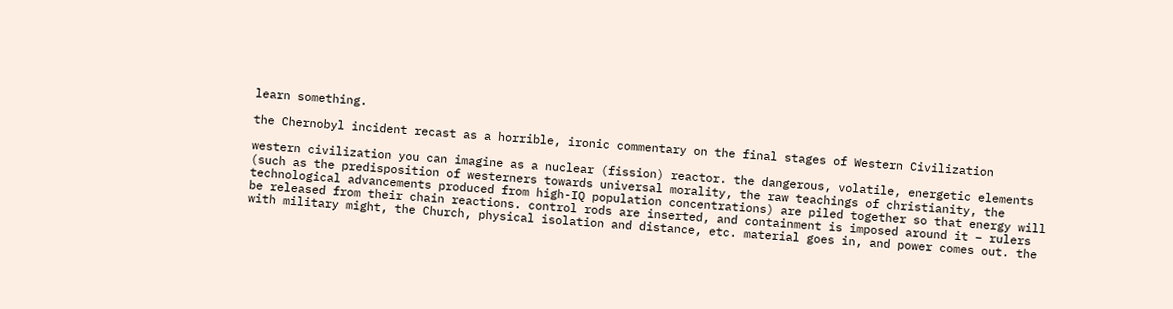learn something.

the Chernobyl incident recast as a horrible, ironic commentary on the final stages of Western Civilization

western civilization you can imagine as a nuclear (fission) reactor. the dangerous, volatile, energetic elements (such as the predisposition of westerners towards universal morality, the raw teachings of christianity, the technological advancements produced from high-IQ population concentrations) are piled together so that energy will be released from their chain reactions. control rods are inserted, and containment is imposed around it – rulers with military might, the Church, physical isolation and distance, etc. material goes in, and power comes out. the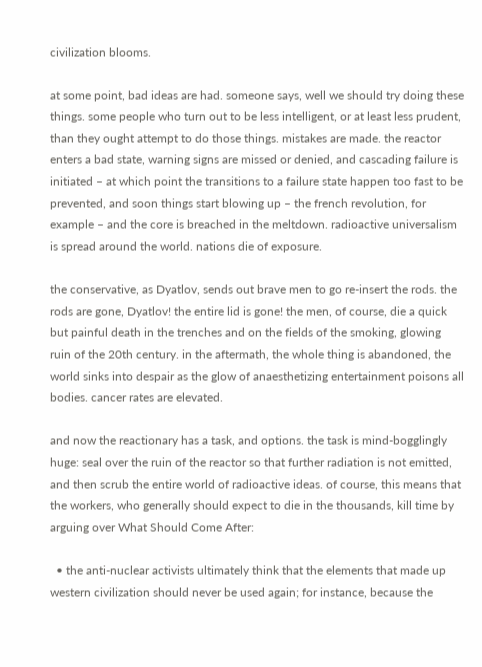civilization blooms.

at some point, bad ideas are had. someone says, well we should try doing these things. some people who turn out to be less intelligent, or at least less prudent, than they ought attempt to do those things. mistakes are made. the reactor enters a bad state, warning signs are missed or denied, and cascading failure is initiated – at which point the transitions to a failure state happen too fast to be prevented, and soon things start blowing up – the french revolution, for example – and the core is breached in the meltdown. radioactive universalism is spread around the world. nations die of exposure.

the conservative, as Dyatlov, sends out brave men to go re-insert the rods. the rods are gone, Dyatlov! the entire lid is gone! the men, of course, die a quick but painful death in the trenches and on the fields of the smoking, glowing ruin of the 20th century. in the aftermath, the whole thing is abandoned, the world sinks into despair as the glow of anaesthetizing entertainment poisons all bodies. cancer rates are elevated.

and now the reactionary has a task, and options. the task is mind-bogglingly huge: seal over the ruin of the reactor so that further radiation is not emitted, and then scrub the entire world of radioactive ideas. of course, this means that the workers, who generally should expect to die in the thousands, kill time by arguing over What Should Come After:

  • the anti-nuclear activists ultimately think that the elements that made up western civilization should never be used again; for instance, because the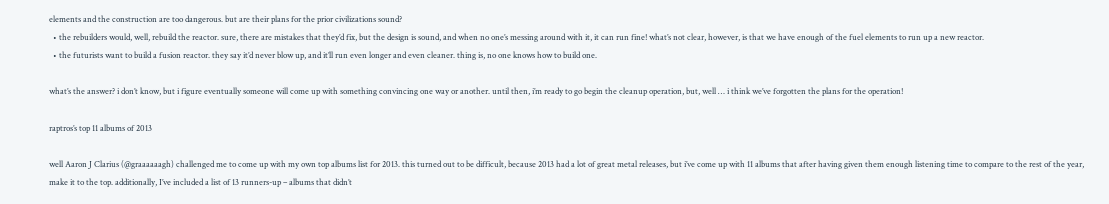elements and the construction are too dangerous. but are their plans for the prior civilizations sound?
  • the rebuilders would, well, rebuild the reactor. sure, there are mistakes that they’d fix, but the design is sound, and when no one’s messing around with it, it can run fine! what’s not clear, however, is that we have enough of the fuel elements to run up a new reactor.
  • the futurists want to build a fusion reactor. they say it’d never blow up, and it’ll run even longer and even cleaner. thing is, no one knows how to build one.

what’s the answer? i don’t know, but i figure eventually someone will come up with something convincing one way or another. until then, i’m ready to go begin the cleanup operation, but, well … i think we’ve forgotten the plans for the operation!

raptros’s top 11 albums of 2013

well Aaron J Clarius (@graaaaaagh) challenged me to come up with my own top albums list for 2013. this turned out to be difficult, because 2013 had a lot of great metal releases, but i’ve come up with 11 albums that after having given them enough listening time to compare to the rest of the year, make it to the top. additionally, I’ve included a list of 13 runners-up – albums that didn’t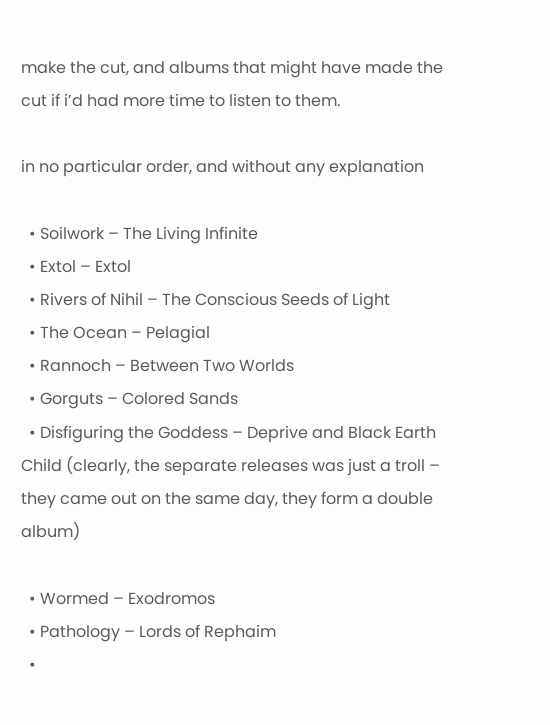make the cut, and albums that might have made the cut if i’d had more time to listen to them.

in no particular order, and without any explanation

  • Soilwork – The Living Infinite
  • Extol – Extol
  • Rivers of Nihil – The Conscious Seeds of Light
  • The Ocean – Pelagial
  • Rannoch – Between Two Worlds
  • Gorguts – Colored Sands
  • Disfiguring the Goddess – Deprive and Black Earth Child (clearly, the separate releases was just a troll – they came out on the same day, they form a double album)

  • Wormed – Exodromos
  • Pathology – Lords of Rephaim
  •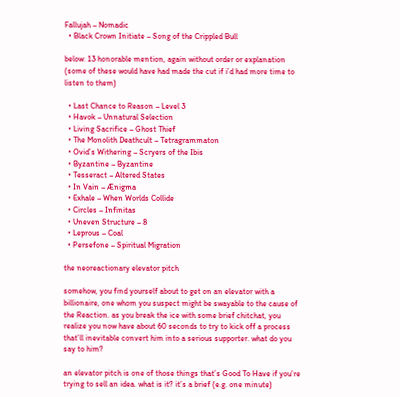Fallujah – Nomadic
  • Black Crown Initiate – Song of the Crippled Bull

below: 13 honorable mention, again without order or explanation (some of these would have had made the cut if i’d had more time to listen to them)

  • Last Chance to Reason – Level 3
  • Havok – Unnatural Selection
  • Living Sacrifice – Ghost Thief
  • The Monolith Deathcult – Tetragrammaton
  • Ovid’s Withering – Scryers of the Ibis
  • Byzantine – Byzantine
  • Tesseract – Altered States
  • In Vain – Ænigma
  • Exhale – When Worlds Collide
  • Circles – Infinitas
  • Uneven Structure – 8
  • Leprous – Coal
  • Persefone – Spiritual Migration

the neoreactionary elevator pitch

somehow, you find yourself about to get on an elevator with a billionaire, one whom you suspect might be swayable to the cause of the Reaction. as you break the ice with some brief chitchat, you realize you now have about 60 seconds to try to kick off a process that’ll inevitable convert him into a serious supporter. what do you say to him?

an elevator pitch is one of those things that’s Good To Have if you’re trying to sell an idea. what is it? it’s a brief (e.g. one minute)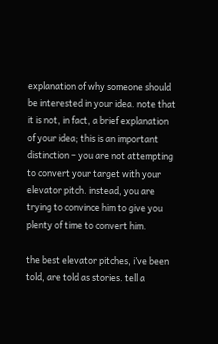explanation of why someone should be interested in your idea. note that it is not, in fact, a brief explanation of your idea; this is an important distinction – you are not attempting to convert your target with your elevator pitch. instead, you are trying to convince him to give you plenty of time to convert him.

the best elevator pitches, i’ve been told, are told as stories. tell a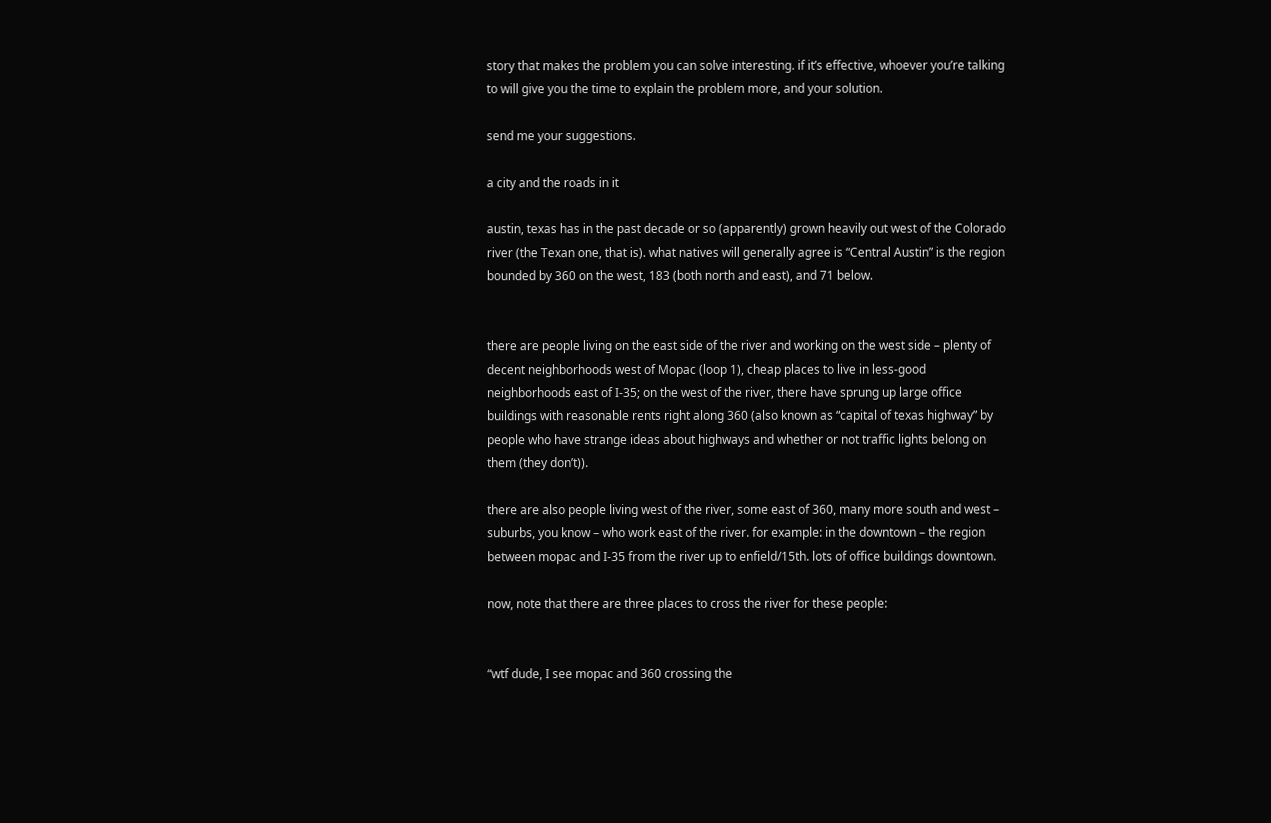story that makes the problem you can solve interesting. if it’s effective, whoever you’re talking to will give you the time to explain the problem more, and your solution.

send me your suggestions.

a city and the roads in it

austin, texas has in the past decade or so (apparently) grown heavily out west of the Colorado river (the Texan one, that is). what natives will generally agree is “Central Austin” is the region bounded by 360 on the west, 183 (both north and east), and 71 below.


there are people living on the east side of the river and working on the west side – plenty of decent neighborhoods west of Mopac (loop 1), cheap places to live in less-good neighborhoods east of I-35; on the west of the river, there have sprung up large office buildings with reasonable rents right along 360 (also known as “capital of texas highway” by people who have strange ideas about highways and whether or not traffic lights belong on them (they don’t)).

there are also people living west of the river, some east of 360, many more south and west – suburbs, you know – who work east of the river. for example: in the downtown – the region between mopac and I-35 from the river up to enfield/15th. lots of office buildings downtown.

now, note that there are three places to cross the river for these people:


“wtf dude, I see mopac and 360 crossing the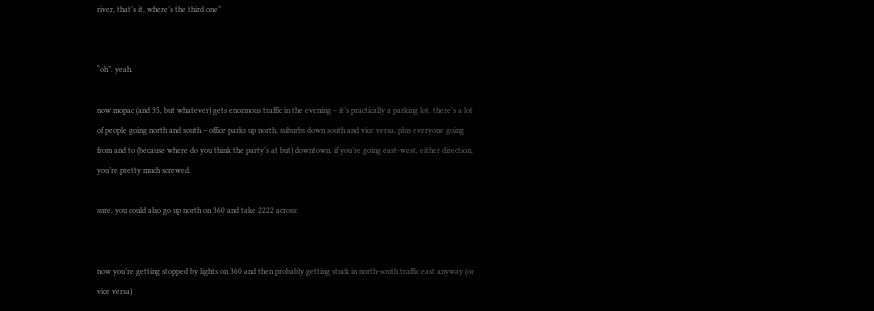river, that’s it, where’s the third one”


“oh”. yeah.

now mopac (and 35, but whatever) gets enormous traffic in the evening – it’s practically a parking lot. there’s a lot of people going north and south – office parks up north, suburbs down south and vice versa, plus everyone going from and to (because where do you think the party’s at but) downtown. if you’re going east-west, either direction, you’re pretty much screwed.

sure, you could also go up north on 360 and take 2222 across:


now you’re getting stopped by lights on 360 and then probably getting stuck in north-south traffic east anyway (or vice versa)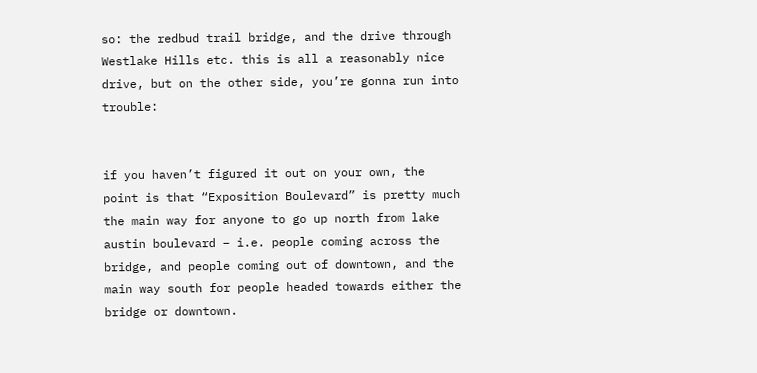so: the redbud trail bridge, and the drive through Westlake Hills etc. this is all a reasonably nice drive, but on the other side, you’re gonna run into trouble:


if you haven’t figured it out on your own, the point is that “Exposition Boulevard” is pretty much the main way for anyone to go up north from lake austin boulevard – i.e. people coming across the bridge, and people coming out of downtown, and the main way south for people headed towards either the bridge or downtown.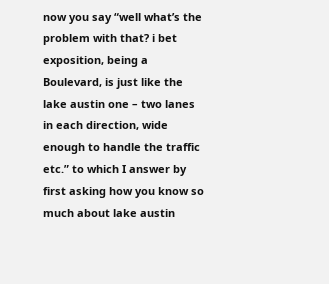now you say “well what’s the problem with that? i bet exposition, being a Boulevard, is just like the lake austin one – two lanes in each direction, wide enough to handle the traffic etc.” to which I answer by first asking how you know so much about lake austin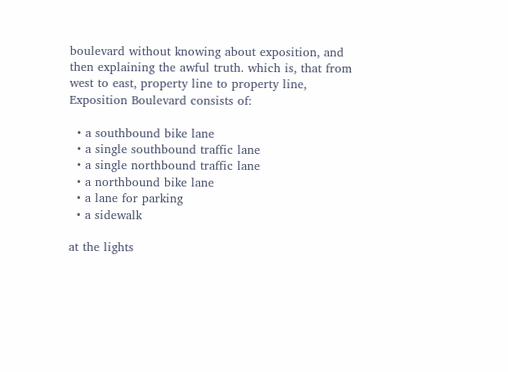boulevard without knowing about exposition, and then explaining the awful truth. which is, that from west to east, property line to property line, Exposition Boulevard consists of:

  • a southbound bike lane
  • a single southbound traffic lane
  • a single northbound traffic lane
  • a northbound bike lane
  • a lane for parking
  • a sidewalk

at the lights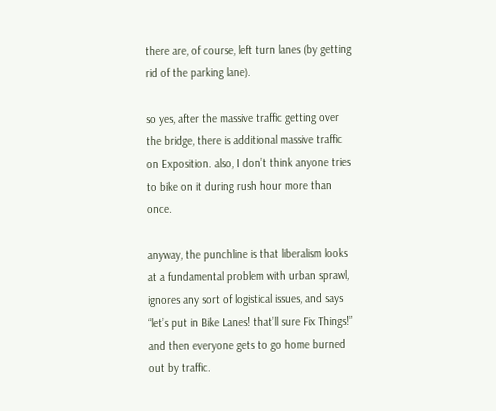there are, of course, left turn lanes (by getting rid of the parking lane).

so yes, after the massive traffic getting over the bridge, there is additional massive traffic on Exposition. also, I don’t think anyone tries to bike on it during rush hour more than once.

anyway, the punchline is that liberalism looks at a fundamental problem with urban sprawl, ignores any sort of logistical issues, and says “let’s put in Bike Lanes! that’ll sure Fix Things!” and then everyone gets to go home burned out by traffic.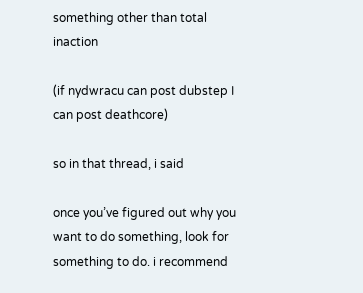something other than total inaction

(if nydwracu can post dubstep I can post deathcore)

so in that thread, i said

once you’ve figured out why you want to do something, look for something to do. i recommend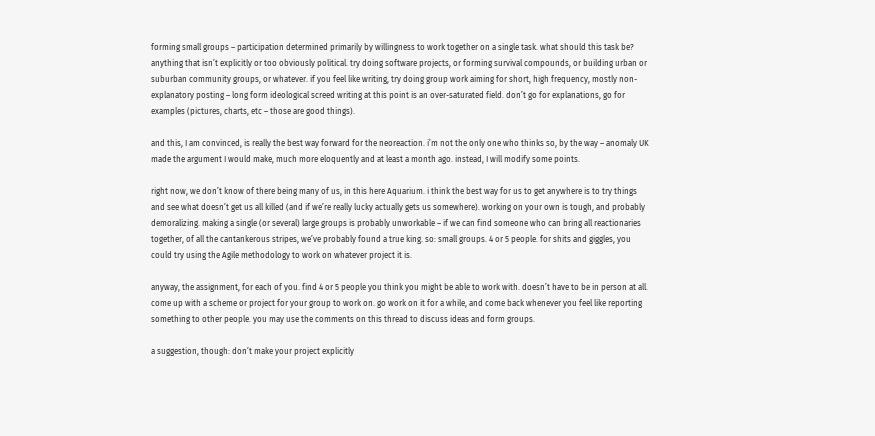forming small groups – participation determined primarily by willingness to work together on a single task. what should this task be? anything that isn’t explicitly or too obviously political. try doing software projects, or forming survival compounds, or building urban or suburban community groups, or whatever. if you feel like writing, try doing group work aiming for short, high frequency, mostly non-explanatory posting – long form ideological screed writing at this point is an over-saturated field. don’t go for explanations, go for examples (pictures, charts, etc – those are good things).

and this, I am convinced, is really the best way forward for the neoreaction. i’m not the only one who thinks so, by the way – anomaly UK made the argument I would make, much more eloquently and at least a month ago. instead, I will modify some points.

right now, we don’t know of there being many of us, in this here Aquarium. i think the best way for us to get anywhere is to try things and see what doesn’t get us all killed (and if we’re really lucky actually gets us somewhere). working on your own is tough, and probably demoralizing. making a single (or several) large groups is probably unworkable – if we can find someone who can bring all reactionaries together, of all the cantankerous stripes, we’ve probably found a true king. so: small groups. 4 or 5 people. for shits and giggles, you could try using the Agile methodology to work on whatever project it is.

anyway, the assignment, for each of you. find 4 or 5 people you think you might be able to work with. doesn’t have to be in person at all. come up with a scheme or project for your group to work on. go work on it for a while, and come back whenever you feel like reporting something to other people. you may use the comments on this thread to discuss ideas and form groups.

a suggestion, though: don’t make your project explicitly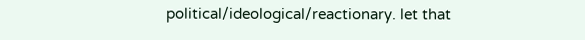political/ideological/reactionary. let that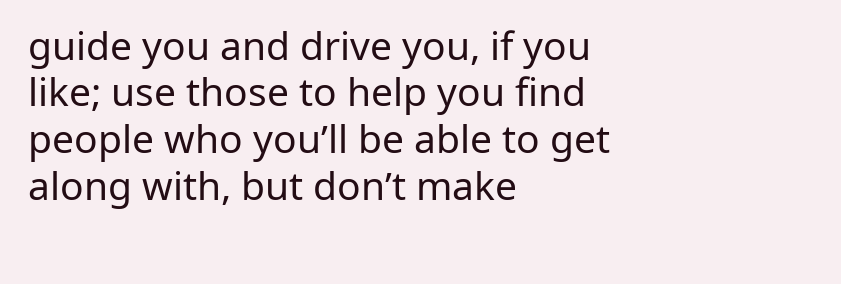guide you and drive you, if you like; use those to help you find people who you’ll be able to get along with, but don’t make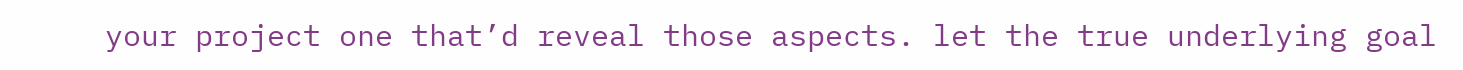your project one that’d reveal those aspects. let the true underlying goal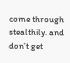come through stealthily. and don’t get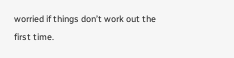worried if things don’t work out the first time.